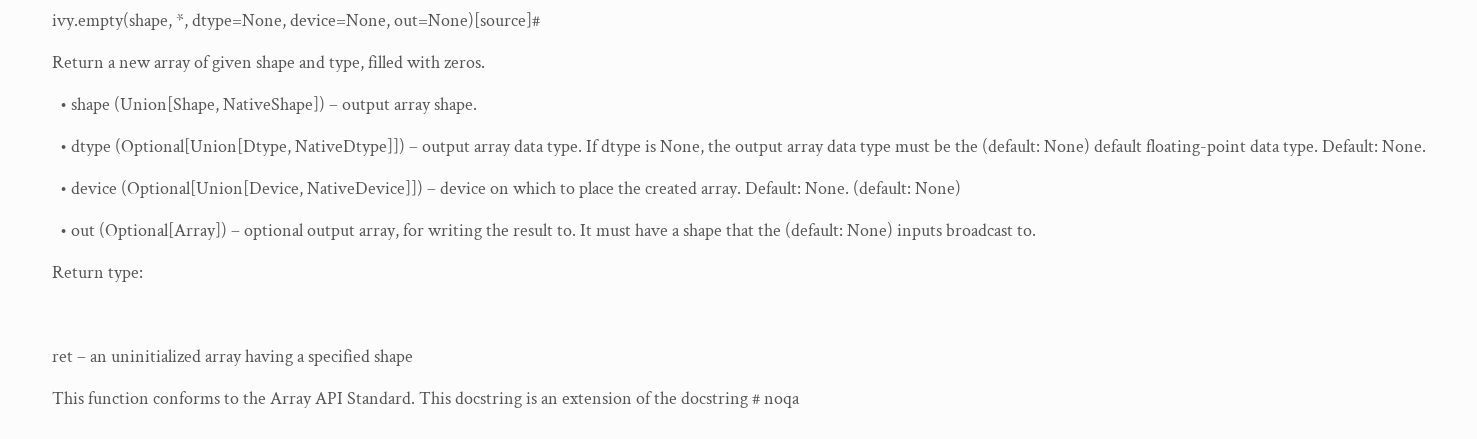ivy.empty(shape, *, dtype=None, device=None, out=None)[source]#

Return a new array of given shape and type, filled with zeros.

  • shape (Union[Shape, NativeShape]) – output array shape.

  • dtype (Optional[Union[Dtype, NativeDtype]]) – output array data type. If dtype is None, the output array data type must be the (default: None) default floating-point data type. Default: None.

  • device (Optional[Union[Device, NativeDevice]]) – device on which to place the created array. Default: None. (default: None)

  • out (Optional[Array]) – optional output array, for writing the result to. It must have a shape that the (default: None) inputs broadcast to.

Return type:



ret – an uninitialized array having a specified shape

This function conforms to the Array API Standard. This docstring is an extension of the docstring # noqa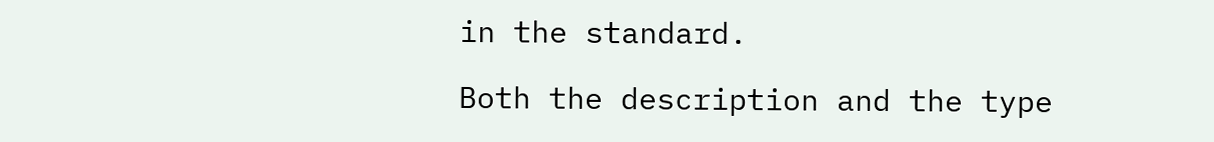in the standard.

Both the description and the type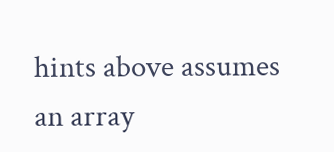hints above assumes an array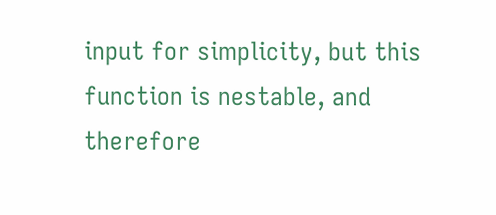input for simplicity, but this function is nestable, and therefore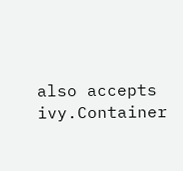also accepts ivy.Container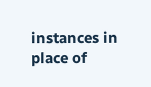instances in place of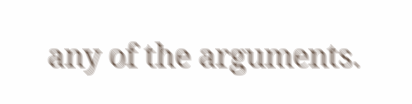any of the arguments.